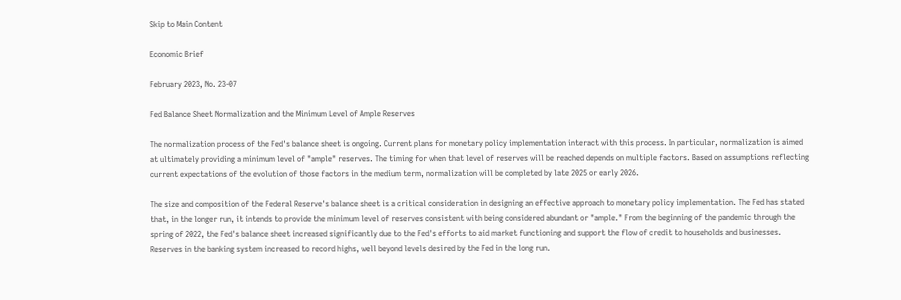Skip to Main Content

Economic Brief

February 2023, No. 23-07

Fed Balance Sheet Normalization and the Minimum Level of Ample Reserves

The normalization process of the Fed's balance sheet is ongoing. Current plans for monetary policy implementation interact with this process. In particular, normalization is aimed at ultimately providing a minimum level of "ample" reserves. The timing for when that level of reserves will be reached depends on multiple factors. Based on assumptions reflecting current expectations of the evolution of those factors in the medium term, normalization will be completed by late 2025 or early 2026.

The size and composition of the Federal Reserve's balance sheet is a critical consideration in designing an effective approach to monetary policy implementation. The Fed has stated that, in the longer run, it intends to provide the minimum level of reserves consistent with being considered abundant or "ample." From the beginning of the pandemic through the spring of 2022, the Fed's balance sheet increased significantly due to the Fed's efforts to aid market functioning and support the flow of credit to households and businesses. Reserves in the banking system increased to record highs, well beyond levels desired by the Fed in the long run.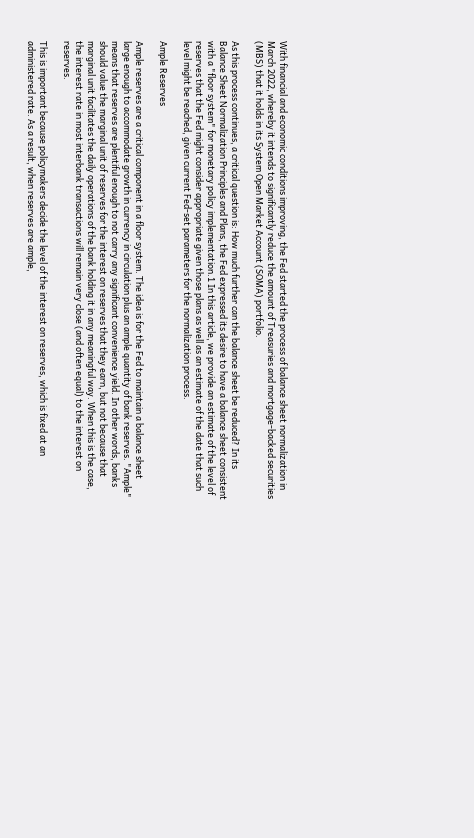With financial and economic conditions improving, the Fed started the process of balance sheet normalization in March 2022, whereby it intends to significantly reduce the amount of Treasuries and mortgage-backed securities (MBS) that it holds in its System Open Market Account (SOMA) portfolio.

As this process continues, a critical question is: How much further can the balance sheet be reduced? In its Balance Sheet Normalization Principles and Plans, the Fed expressed its desire to have a balance sheet consistent with a "floor system" for monetary policy implementation.1 In this article, we provide an estimate of the level of reserves that the Fed might consider appropriate given those plans as well as an estimate of the date that such level might be reached, given current Fed-set parameters for the normalization process.

Ample Reserves

Ample reserves are a critical component in a floor system. The idea is for the Fed to maintain a balance sheet large enough to accommodate growth in currency in circulation plus an ample quantity of bank reserves. "Ample" means that reserves are plentiful enough to not carry any significant convenience yield. In other words, banks should value the marginal unit of reserves for the interest on reserves that they earn, but not because that marginal unit facilitates the daily operations of the bank holding it in any meaningful way. When this is the case, the interest rate in most interbank transactions will remain very close (and often equal) to the interest on reserves.

This is important because policymakers decide the level of the interest on reserves, which is fixed at an administered rate. As a result, when reserves are ample,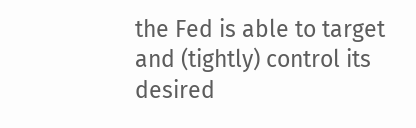the Fed is able to target and (tightly) control its desired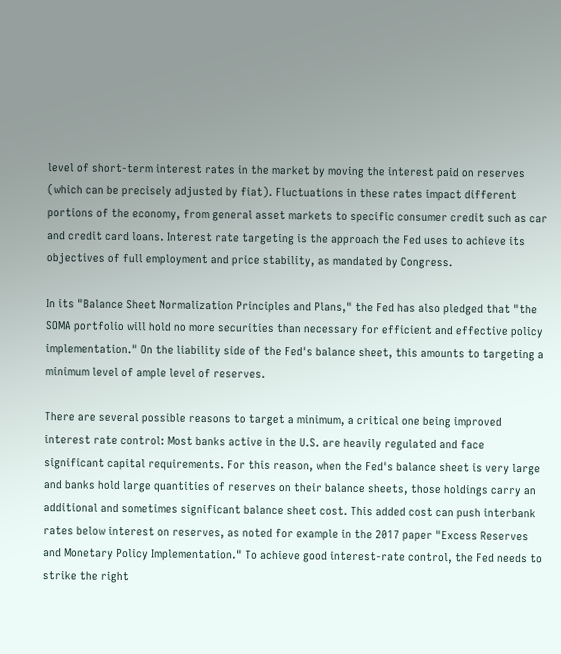level of short-term interest rates in the market by moving the interest paid on reserves (which can be precisely adjusted by fiat). Fluctuations in these rates impact different portions of the economy, from general asset markets to specific consumer credit such as car and credit card loans. Interest rate targeting is the approach the Fed uses to achieve its objectives of full employment and price stability, as mandated by Congress.

In its "Balance Sheet Normalization Principles and Plans," the Fed has also pledged that "the SOMA portfolio will hold no more securities than necessary for efficient and effective policy implementation." On the liability side of the Fed's balance sheet, this amounts to targeting a minimum level of ample level of reserves.

There are several possible reasons to target a minimum, a critical one being improved interest rate control: Most banks active in the U.S. are heavily regulated and face significant capital requirements. For this reason, when the Fed's balance sheet is very large and banks hold large quantities of reserves on their balance sheets, those holdings carry an additional and sometimes significant balance sheet cost. This added cost can push interbank rates below interest on reserves, as noted for example in the 2017 paper "Excess Reserves and Monetary Policy Implementation." To achieve good interest-rate control, the Fed needs to strike the right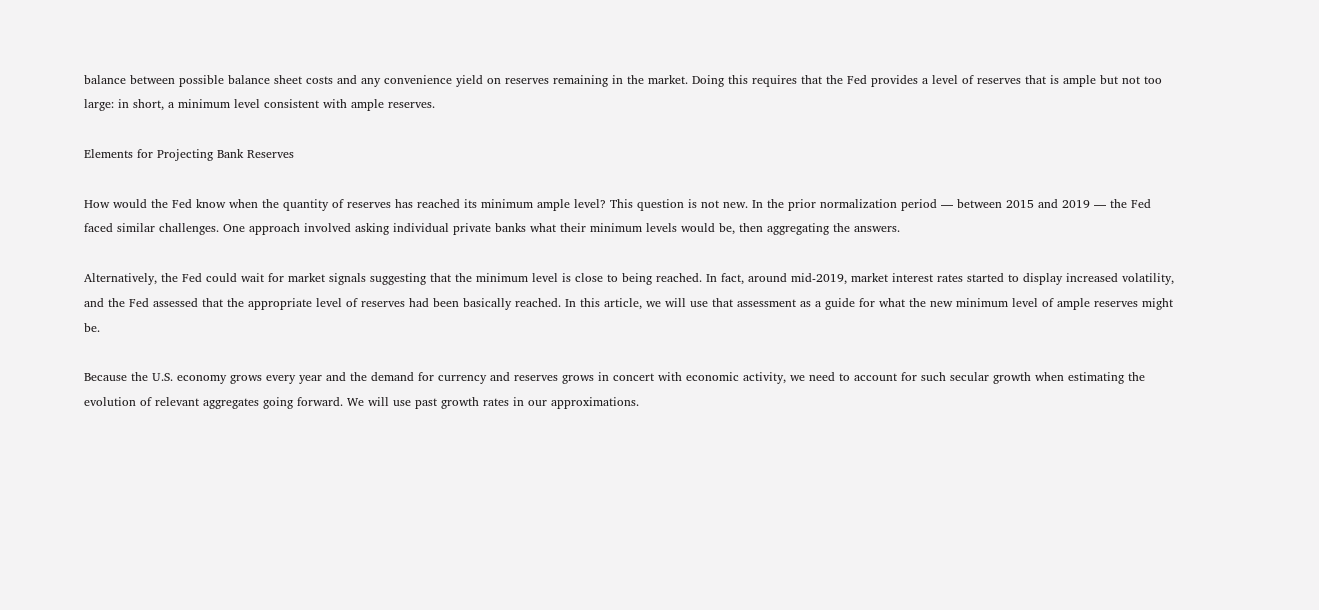balance between possible balance sheet costs and any convenience yield on reserves remaining in the market. Doing this requires that the Fed provides a level of reserves that is ample but not too large: in short, a minimum level consistent with ample reserves.

Elements for Projecting Bank Reserves

How would the Fed know when the quantity of reserves has reached its minimum ample level? This question is not new. In the prior normalization period — between 2015 and 2019 — the Fed faced similar challenges. One approach involved asking individual private banks what their minimum levels would be, then aggregating the answers.

Alternatively, the Fed could wait for market signals suggesting that the minimum level is close to being reached. In fact, around mid-2019, market interest rates started to display increased volatility, and the Fed assessed that the appropriate level of reserves had been basically reached. In this article, we will use that assessment as a guide for what the new minimum level of ample reserves might be.

Because the U.S. economy grows every year and the demand for currency and reserves grows in concert with economic activity, we need to account for such secular growth when estimating the evolution of relevant aggregates going forward. We will use past growth rates in our approximations.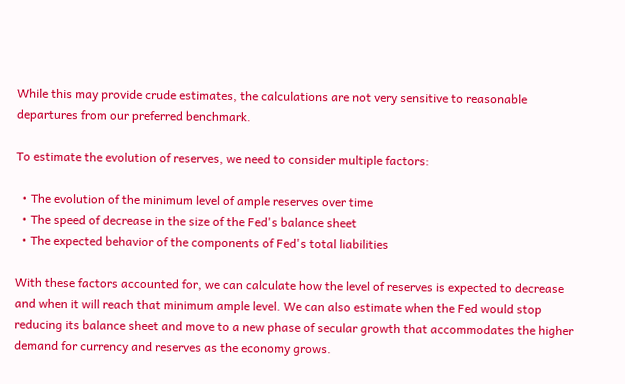While this may provide crude estimates, the calculations are not very sensitive to reasonable departures from our preferred benchmark.

To estimate the evolution of reserves, we need to consider multiple factors:

  • The evolution of the minimum level of ample reserves over time
  • The speed of decrease in the size of the Fed's balance sheet
  • The expected behavior of the components of Fed's total liabilities

With these factors accounted for, we can calculate how the level of reserves is expected to decrease and when it will reach that minimum ample level. We can also estimate when the Fed would stop reducing its balance sheet and move to a new phase of secular growth that accommodates the higher demand for currency and reserves as the economy grows.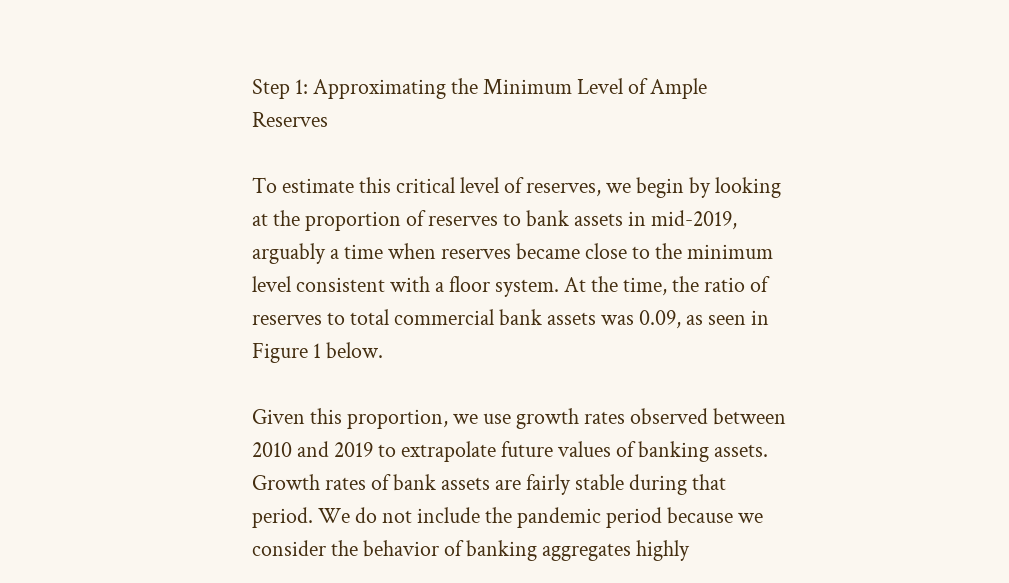Step 1: Approximating the Minimum Level of Ample Reserves

To estimate this critical level of reserves, we begin by looking at the proportion of reserves to bank assets in mid-2019, arguably a time when reserves became close to the minimum level consistent with a floor system. At the time, the ratio of reserves to total commercial bank assets was 0.09, as seen in Figure 1 below.

Given this proportion, we use growth rates observed between 2010 and 2019 to extrapolate future values of banking assets. Growth rates of bank assets are fairly stable during that period. We do not include the pandemic period because we consider the behavior of banking aggregates highly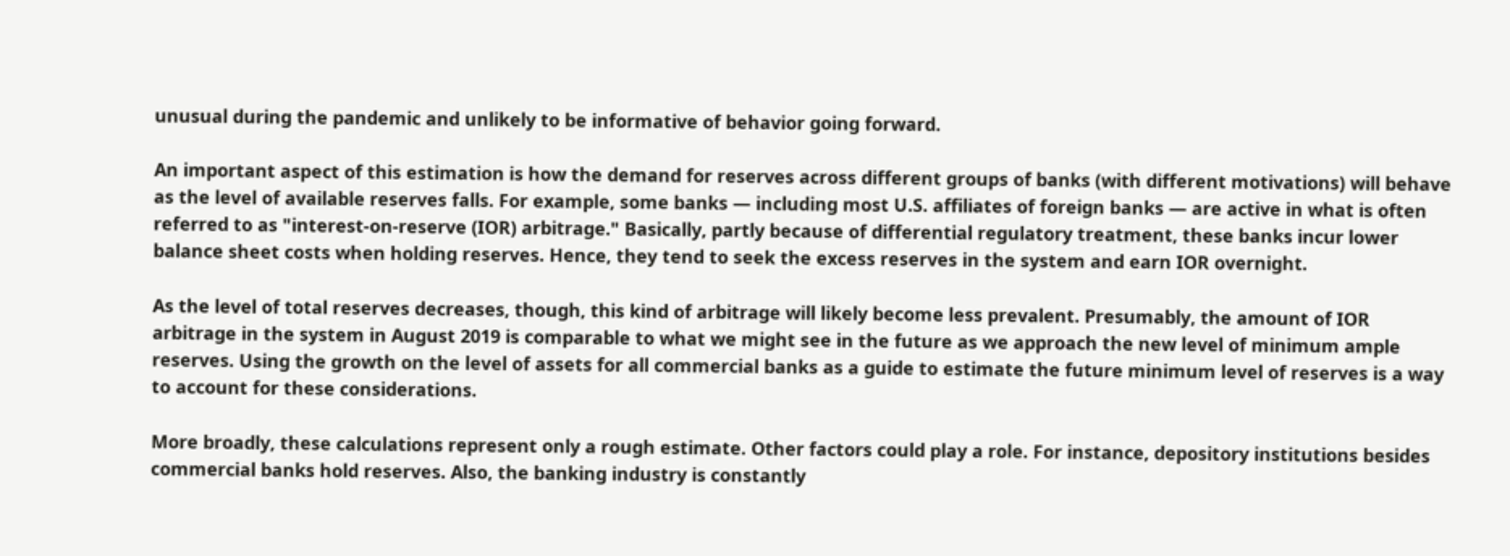unusual during the pandemic and unlikely to be informative of behavior going forward.

An important aspect of this estimation is how the demand for reserves across different groups of banks (with different motivations) will behave as the level of available reserves falls. For example, some banks — including most U.S. affiliates of foreign banks — are active in what is often referred to as "interest-on-reserve (IOR) arbitrage." Basically, partly because of differential regulatory treatment, these banks incur lower balance sheet costs when holding reserves. Hence, they tend to seek the excess reserves in the system and earn IOR overnight.

As the level of total reserves decreases, though, this kind of arbitrage will likely become less prevalent. Presumably, the amount of IOR arbitrage in the system in August 2019 is comparable to what we might see in the future as we approach the new level of minimum ample reserves. Using the growth on the level of assets for all commercial banks as a guide to estimate the future minimum level of reserves is a way to account for these considerations.

More broadly, these calculations represent only a rough estimate. Other factors could play a role. For instance, depository institutions besides commercial banks hold reserves. Also, the banking industry is constantly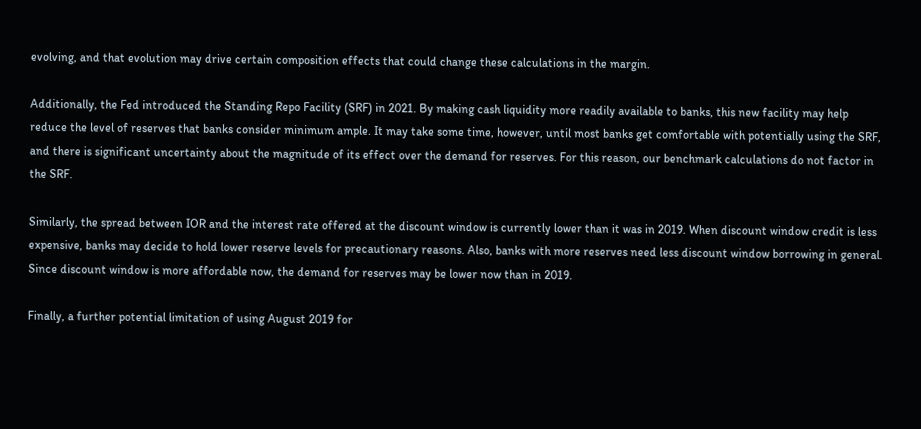evolving, and that evolution may drive certain composition effects that could change these calculations in the margin.

Additionally, the Fed introduced the Standing Repo Facility (SRF) in 2021. By making cash liquidity more readily available to banks, this new facility may help reduce the level of reserves that banks consider minimum ample. It may take some time, however, until most banks get comfortable with potentially using the SRF, and there is significant uncertainty about the magnitude of its effect over the demand for reserves. For this reason, our benchmark calculations do not factor in the SRF.

Similarly, the spread between IOR and the interest rate offered at the discount window is currently lower than it was in 2019. When discount window credit is less expensive, banks may decide to hold lower reserve levels for precautionary reasons. Also, banks with more reserves need less discount window borrowing in general. Since discount window is more affordable now, the demand for reserves may be lower now than in 2019.

Finally, a further potential limitation of using August 2019 for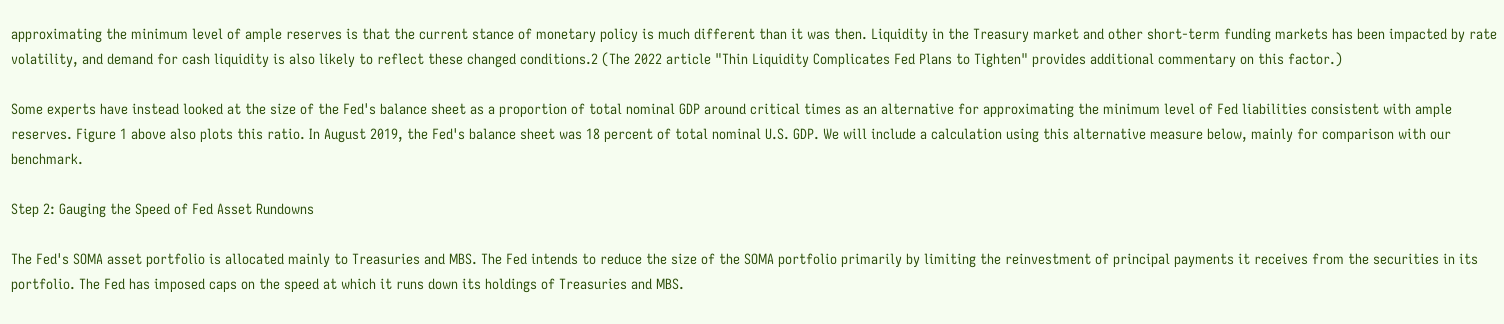approximating the minimum level of ample reserves is that the current stance of monetary policy is much different than it was then. Liquidity in the Treasury market and other short-term funding markets has been impacted by rate volatility, and demand for cash liquidity is also likely to reflect these changed conditions.2 (The 2022 article "Thin Liquidity Complicates Fed Plans to Tighten" provides additional commentary on this factor.)

Some experts have instead looked at the size of the Fed's balance sheet as a proportion of total nominal GDP around critical times as an alternative for approximating the minimum level of Fed liabilities consistent with ample reserves. Figure 1 above also plots this ratio. In August 2019, the Fed's balance sheet was 18 percent of total nominal U.S. GDP. We will include a calculation using this alternative measure below, mainly for comparison with our benchmark.

Step 2: Gauging the Speed of Fed Asset Rundowns

The Fed's SOMA asset portfolio is allocated mainly to Treasuries and MBS. The Fed intends to reduce the size of the SOMA portfolio primarily by limiting the reinvestment of principal payments it receives from the securities in its portfolio. The Fed has imposed caps on the speed at which it runs down its holdings of Treasuries and MBS.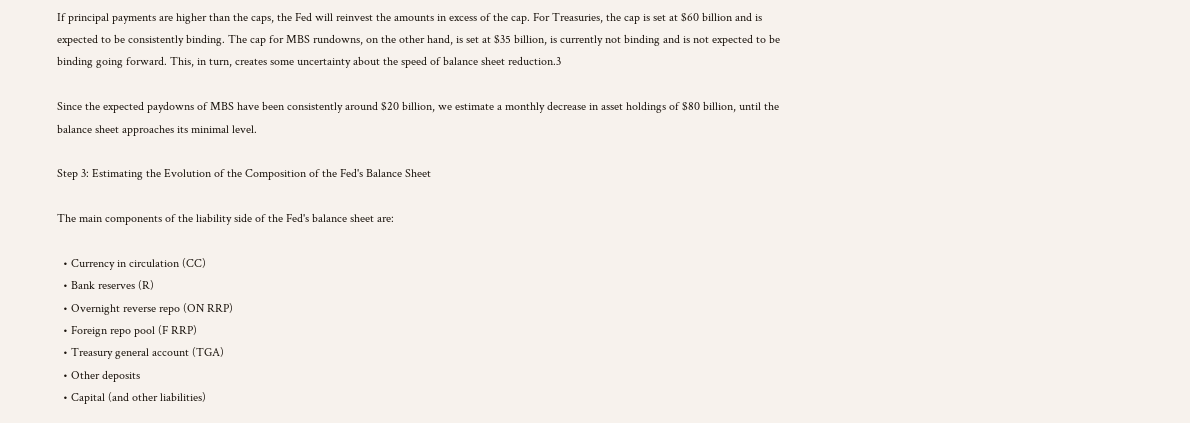If principal payments are higher than the caps, the Fed will reinvest the amounts in excess of the cap. For Treasuries, the cap is set at $60 billion and is expected to be consistently binding. The cap for MBS rundowns, on the other hand, is set at $35 billion, is currently not binding and is not expected to be binding going forward. This, in turn, creates some uncertainty about the speed of balance sheet reduction.3

Since the expected paydowns of MBS have been consistently around $20 billion, we estimate a monthly decrease in asset holdings of $80 billion, until the balance sheet approaches its minimal level.

Step 3: Estimating the Evolution of the Composition of the Fed's Balance Sheet

The main components of the liability side of the Fed's balance sheet are:

  • Currency in circulation (CC)
  • Bank reserves (R)
  • Overnight reverse repo (ON RRP)
  • Foreign repo pool (F RRP)
  • Treasury general account (TGA)
  • Other deposits
  • Capital (and other liabilities)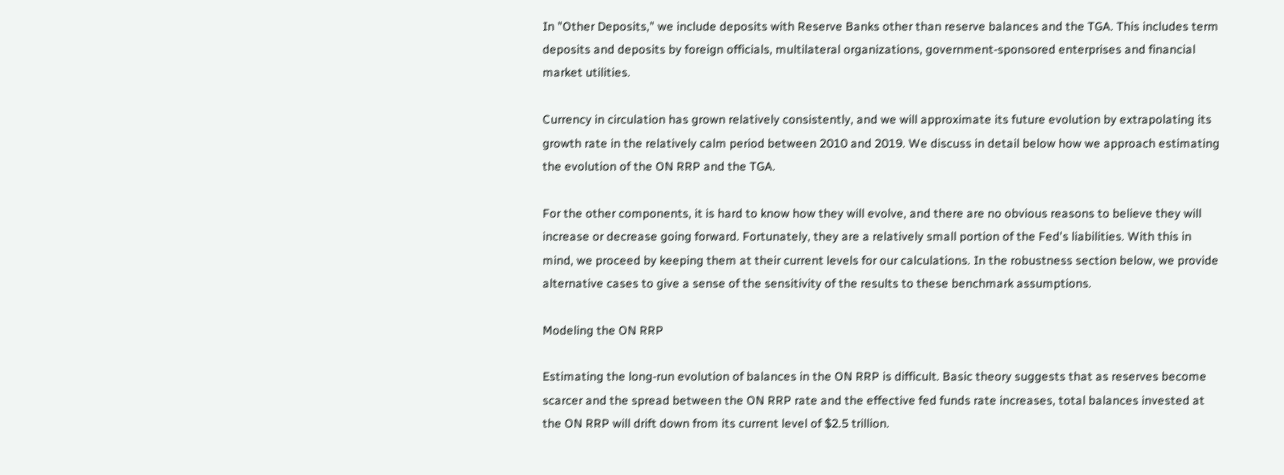In "Other Deposits," we include deposits with Reserve Banks other than reserve balances and the TGA. This includes term deposits and deposits by foreign officials, multilateral organizations, government-sponsored enterprises and financial market utilities.

Currency in circulation has grown relatively consistently, and we will approximate its future evolution by extrapolating its growth rate in the relatively calm period between 2010 and 2019. We discuss in detail below how we approach estimating the evolution of the ON RRP and the TGA.

For the other components, it is hard to know how they will evolve, and there are no obvious reasons to believe they will increase or decrease going forward. Fortunately, they are a relatively small portion of the Fed's liabilities. With this in mind, we proceed by keeping them at their current levels for our calculations. In the robustness section below, we provide alternative cases to give a sense of the sensitivity of the results to these benchmark assumptions.

Modeling the ON RRP

Estimating the long-run evolution of balances in the ON RRP is difficult. Basic theory suggests that as reserves become scarcer and the spread between the ON RRP rate and the effective fed funds rate increases, total balances invested at the ON RRP will drift down from its current level of $2.5 trillion.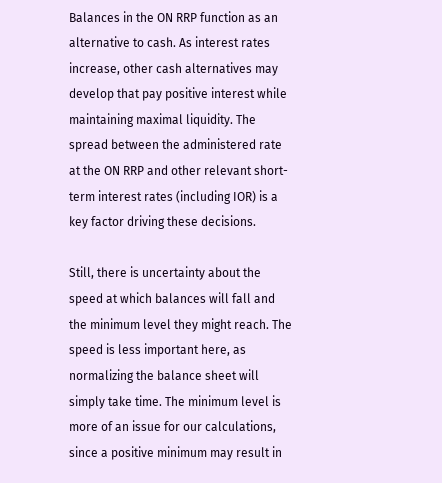Balances in the ON RRP function as an alternative to cash. As interest rates increase, other cash alternatives may develop that pay positive interest while maintaining maximal liquidity. The spread between the administered rate at the ON RRP and other relevant short-term interest rates (including IOR) is a key factor driving these decisions.

Still, there is uncertainty about the speed at which balances will fall and the minimum level they might reach. The speed is less important here, as normalizing the balance sheet will simply take time. The minimum level is more of an issue for our calculations, since a positive minimum may result in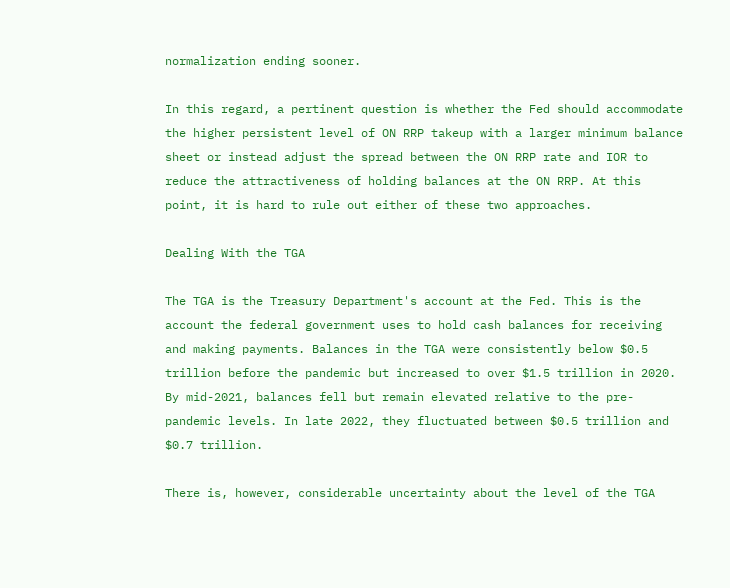normalization ending sooner.

In this regard, a pertinent question is whether the Fed should accommodate the higher persistent level of ON RRP takeup with a larger minimum balance sheet or instead adjust the spread between the ON RRP rate and IOR to reduce the attractiveness of holding balances at the ON RRP. At this point, it is hard to rule out either of these two approaches.

Dealing With the TGA

The TGA is the Treasury Department's account at the Fed. This is the account the federal government uses to hold cash balances for receiving and making payments. Balances in the TGA were consistently below $0.5 trillion before the pandemic but increased to over $1.5 trillion in 2020. By mid-2021, balances fell but remain elevated relative to the pre-pandemic levels. In late 2022, they fluctuated between $0.5 trillion and $0.7 trillion.

There is, however, considerable uncertainty about the level of the TGA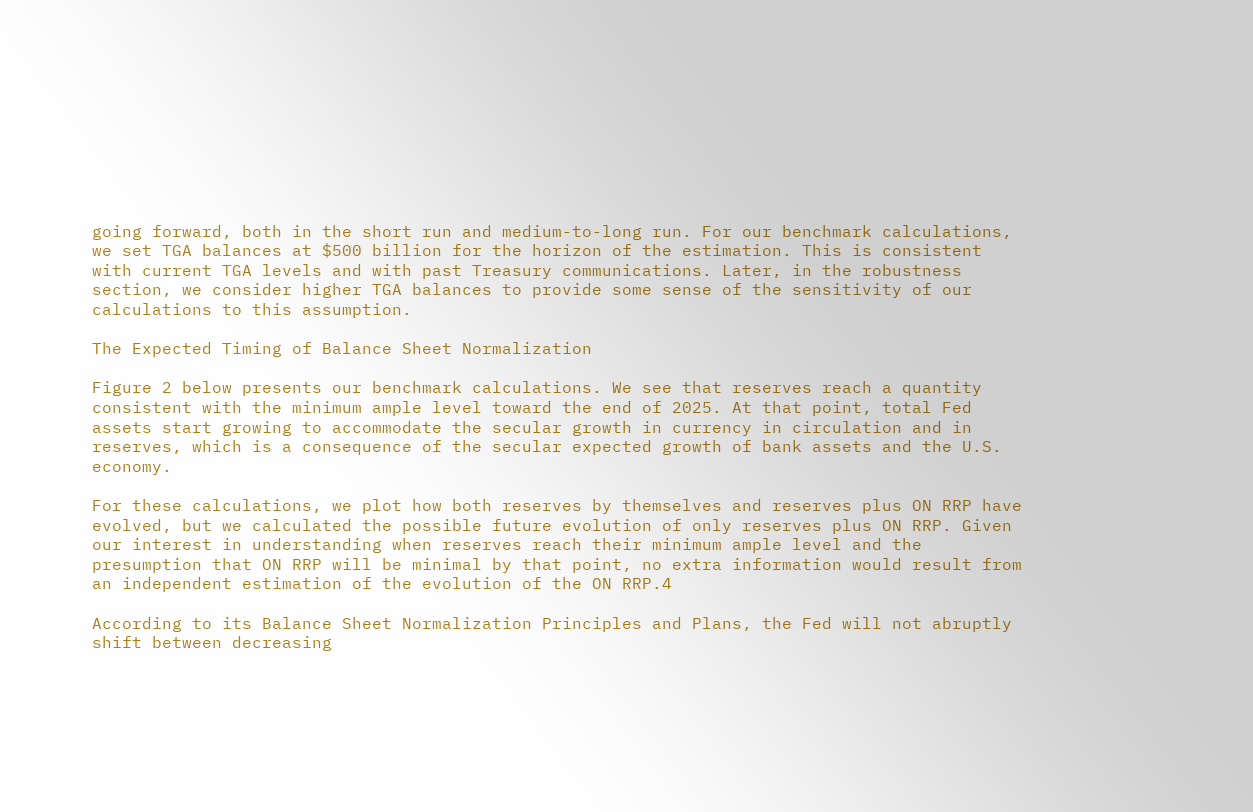going forward, both in the short run and medium-to-long run. For our benchmark calculations, we set TGA balances at $500 billion for the horizon of the estimation. This is consistent with current TGA levels and with past Treasury communications. Later, in the robustness section, we consider higher TGA balances to provide some sense of the sensitivity of our calculations to this assumption.

The Expected Timing of Balance Sheet Normalization

Figure 2 below presents our benchmark calculations. We see that reserves reach a quantity consistent with the minimum ample level toward the end of 2025. At that point, total Fed assets start growing to accommodate the secular growth in currency in circulation and in reserves, which is a consequence of the secular expected growth of bank assets and the U.S. economy.

For these calculations, we plot how both reserves by themselves and reserves plus ON RRP have evolved, but we calculated the possible future evolution of only reserves plus ON RRP. Given our interest in understanding when reserves reach their minimum ample level and the presumption that ON RRP will be minimal by that point, no extra information would result from an independent estimation of the evolution of the ON RRP.4

According to its Balance Sheet Normalization Principles and Plans, the Fed will not abruptly shift between decreasing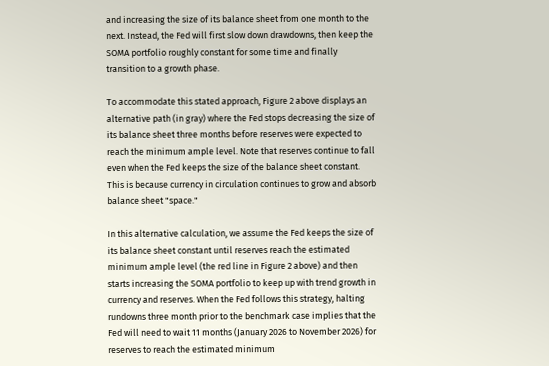and increasing the size of its balance sheet from one month to the next. Instead, the Fed will first slow down drawdowns, then keep the SOMA portfolio roughly constant for some time and finally transition to a growth phase.

To accommodate this stated approach, Figure 2 above displays an alternative path (in gray) where the Fed stops decreasing the size of its balance sheet three months before reserves were expected to reach the minimum ample level. Note that reserves continue to fall even when the Fed keeps the size of the balance sheet constant. This is because currency in circulation continues to grow and absorb balance sheet "space."

In this alternative calculation, we assume the Fed keeps the size of its balance sheet constant until reserves reach the estimated minimum ample level (the red line in Figure 2 above) and then starts increasing the SOMA portfolio to keep up with trend growth in currency and reserves. When the Fed follows this strategy, halting rundowns three month prior to the benchmark case implies that the Fed will need to wait 11 months (January 2026 to November 2026) for reserves to reach the estimated minimum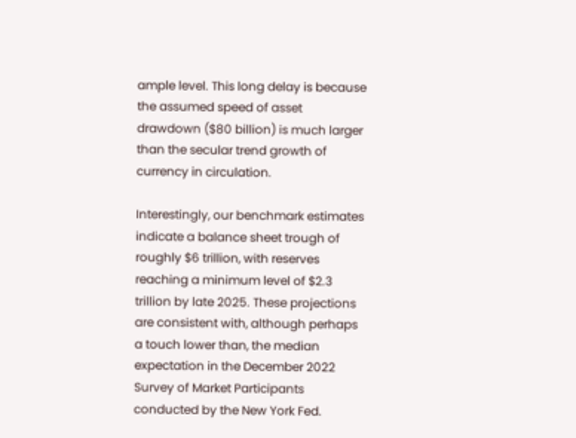ample level. This long delay is because the assumed speed of asset drawdown ($80 billion) is much larger than the secular trend growth of currency in circulation.

Interestingly, our benchmark estimates indicate a balance sheet trough of roughly $6 trillion, with reserves reaching a minimum level of $2.3 trillion by late 2025. These projections are consistent with, although perhaps a touch lower than, the median expectation in the December 2022 Survey of Market Participants conducted by the New York Fed.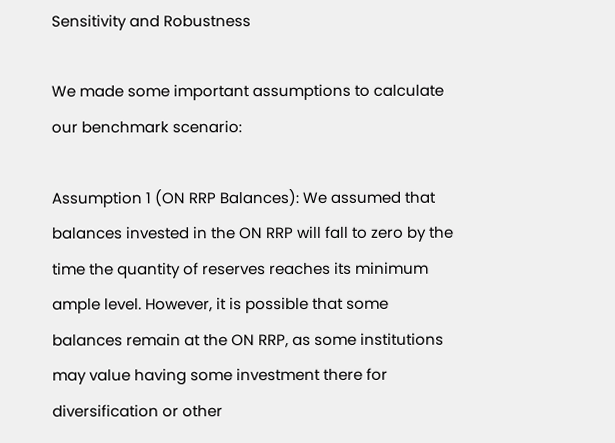Sensitivity and Robustness

We made some important assumptions to calculate our benchmark scenario:

Assumption 1 (ON RRP Balances): We assumed that balances invested in the ON RRP will fall to zero by the time the quantity of reserves reaches its minimum ample level. However, it is possible that some balances remain at the ON RRP, as some institutions may value having some investment there for diversification or other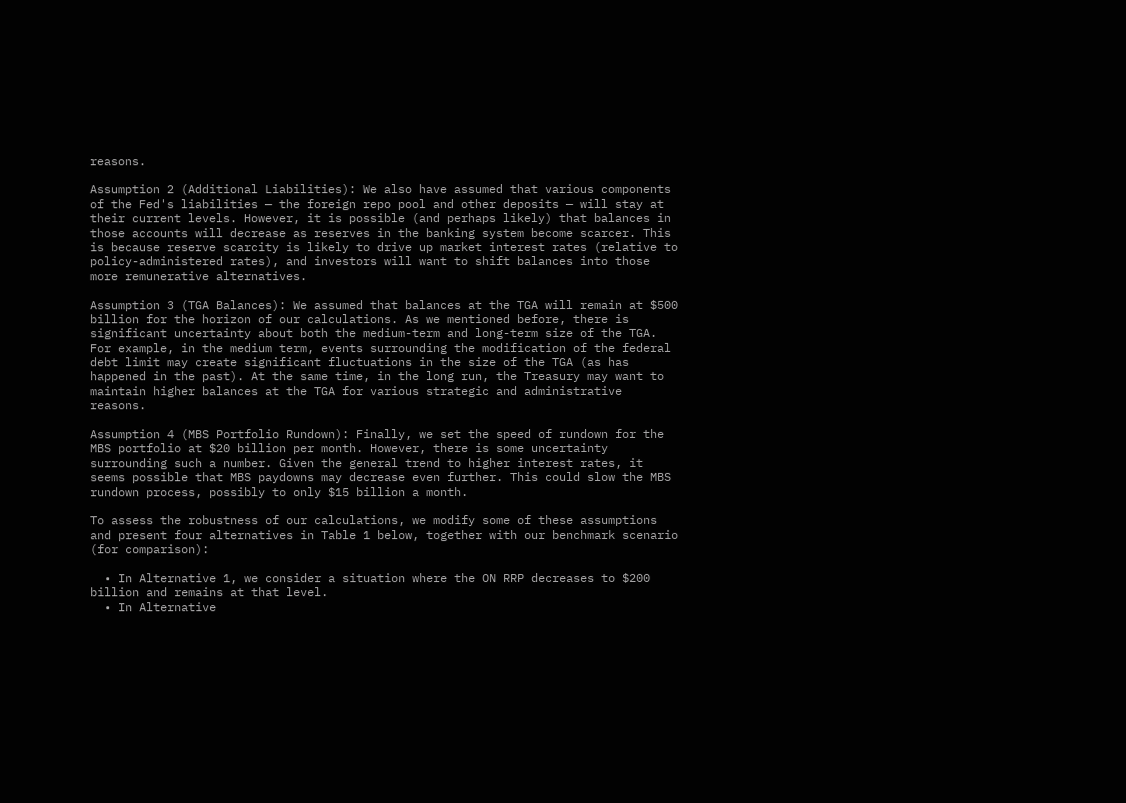reasons.

Assumption 2 (Additional Liabilities): We also have assumed that various components of the Fed's liabilities — the foreign repo pool and other deposits — will stay at their current levels. However, it is possible (and perhaps likely) that balances in those accounts will decrease as reserves in the banking system become scarcer. This is because reserve scarcity is likely to drive up market interest rates (relative to policy-administered rates), and investors will want to shift balances into those more remunerative alternatives.

Assumption 3 (TGA Balances): We assumed that balances at the TGA will remain at $500 billion for the horizon of our calculations. As we mentioned before, there is significant uncertainty about both the medium-term and long-term size of the TGA. For example, in the medium term, events surrounding the modification of the federal debt limit may create significant fluctuations in the size of the TGA (as has happened in the past). At the same time, in the long run, the Treasury may want to maintain higher balances at the TGA for various strategic and administrative reasons.

Assumption 4 (MBS Portfolio Rundown): Finally, we set the speed of rundown for the MBS portfolio at $20 billion per month. However, there is some uncertainty surrounding such a number. Given the general trend to higher interest rates, it seems possible that MBS paydowns may decrease even further. This could slow the MBS rundown process, possibly to only $15 billion a month.

To assess the robustness of our calculations, we modify some of these assumptions and present four alternatives in Table 1 below, together with our benchmark scenario (for comparison):

  • In Alternative 1, we consider a situation where the ON RRP decreases to $200 billion and remains at that level.
  • In Alternative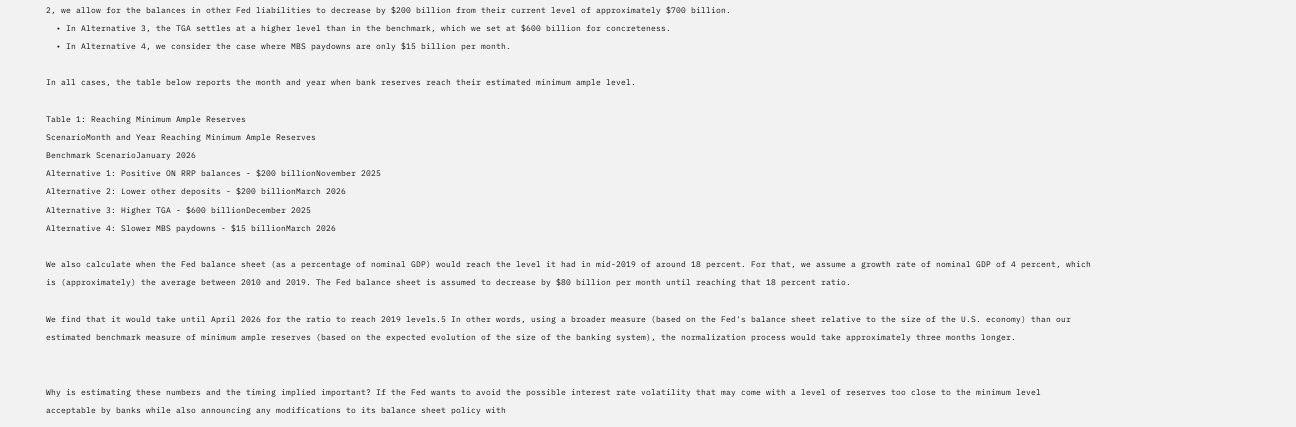2, we allow for the balances in other Fed liabilities to decrease by $200 billion from their current level of approximately $700 billion.
  • In Alternative 3, the TGA settles at a higher level than in the benchmark, which we set at $600 billion for concreteness.
  • In Alternative 4, we consider the case where MBS paydowns are only $15 billion per month.

In all cases, the table below reports the month and year when bank reserves reach their estimated minimum ample level.

Table 1: Reaching Minimum Ample Reserves
ScenarioMonth and Year Reaching Minimum Ample Reserves
Benchmark ScenarioJanuary 2026
Alternative 1: Positive ON RRP balances - $200 billionNovember 2025
Alternative 2: Lower other deposits - $200 billionMarch 2026
Alternative 3: Higher TGA - $600 billionDecember 2025
Alternative 4: Slower MBS paydowns - $15 billionMarch 2026

We also calculate when the Fed balance sheet (as a percentage of nominal GDP) would reach the level it had in mid-2019 of around 18 percent. For that, we assume a growth rate of nominal GDP of 4 percent, which is (approximately) the average between 2010 and 2019. The Fed balance sheet is assumed to decrease by $80 billion per month until reaching that 18 percent ratio.

We find that it would take until April 2026 for the ratio to reach 2019 levels.5 In other words, using a broader measure (based on the Fed's balance sheet relative to the size of the U.S. economy) than our estimated benchmark measure of minimum ample reserves (based on the expected evolution of the size of the banking system), the normalization process would take approximately three months longer.


Why is estimating these numbers and the timing implied important? If the Fed wants to avoid the possible interest rate volatility that may come with a level of reserves too close to the minimum level acceptable by banks while also announcing any modifications to its balance sheet policy with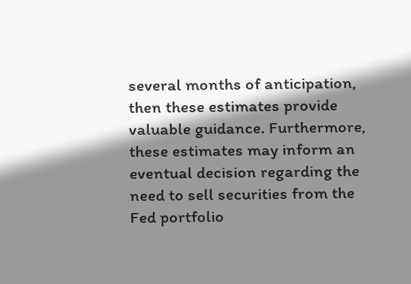several months of anticipation, then these estimates provide valuable guidance. Furthermore, these estimates may inform an eventual decision regarding the need to sell securities from the Fed portfolio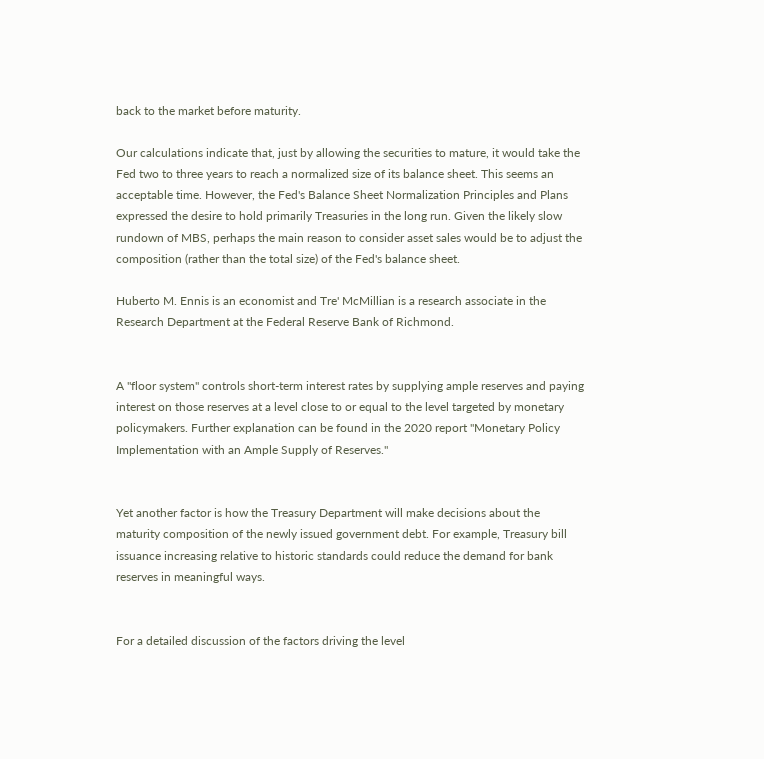back to the market before maturity.

Our calculations indicate that, just by allowing the securities to mature, it would take the Fed two to three years to reach a normalized size of its balance sheet. This seems an acceptable time. However, the Fed's Balance Sheet Normalization Principles and Plans expressed the desire to hold primarily Treasuries in the long run. Given the likely slow rundown of MBS, perhaps the main reason to consider asset sales would be to adjust the composition (rather than the total size) of the Fed's balance sheet.

Huberto M. Ennis is an economist and Tre' McMillian is a research associate in the Research Department at the Federal Reserve Bank of Richmond.


A "floor system" controls short-term interest rates by supplying ample reserves and paying interest on those reserves at a level close to or equal to the level targeted by monetary policymakers. Further explanation can be found in the 2020 report "Monetary Policy Implementation with an Ample Supply of Reserves."


Yet another factor is how the Treasury Department will make decisions about the maturity composition of the newly issued government debt. For example, Treasury bill issuance increasing relative to historic standards could reduce the demand for bank reserves in meaningful ways.


For a detailed discussion of the factors driving the level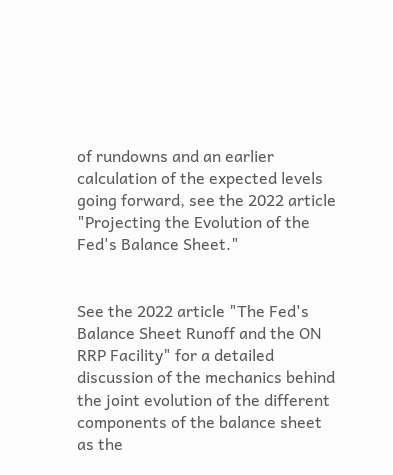of rundowns and an earlier calculation of the expected levels going forward, see the 2022 article "Projecting the Evolution of the Fed's Balance Sheet."


See the 2022 article "The Fed's Balance Sheet Runoff and the ON RRP Facility" for a detailed discussion of the mechanics behind the joint evolution of the different components of the balance sheet as the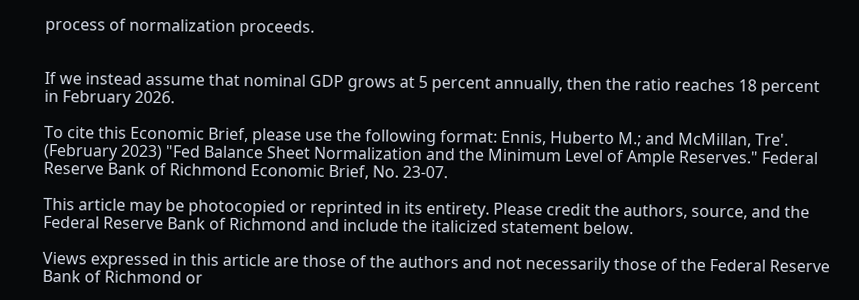process of normalization proceeds.


If we instead assume that nominal GDP grows at 5 percent annually, then the ratio reaches 18 percent in February 2026.

To cite this Economic Brief, please use the following format: Ennis, Huberto M.; and McMillan, Tre'. (February 2023) "Fed Balance Sheet Normalization and the Minimum Level of Ample Reserves." Federal Reserve Bank of Richmond Economic Brief, No. 23-07.

This article may be photocopied or reprinted in its entirety. Please credit the authors, source, and the Federal Reserve Bank of Richmond and include the italicized statement below.

Views expressed in this article are those of the authors and not necessarily those of the Federal Reserve Bank of Richmond or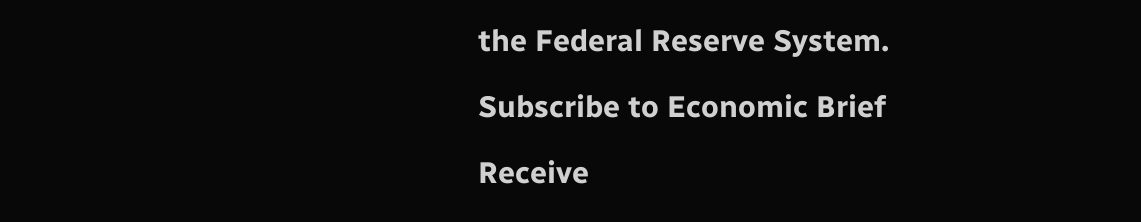the Federal Reserve System.

Subscribe to Economic Brief

Receive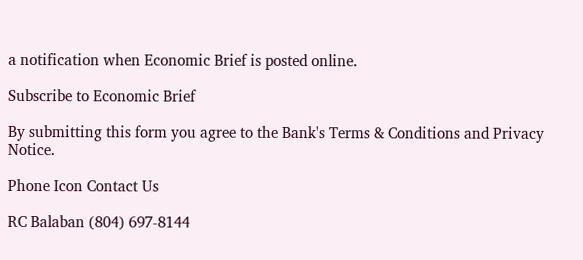a notification when Economic Brief is posted online.

Subscribe to Economic Brief

By submitting this form you agree to the Bank's Terms & Conditions and Privacy Notice.

Phone Icon Contact Us

RC Balaban (804) 697-8144